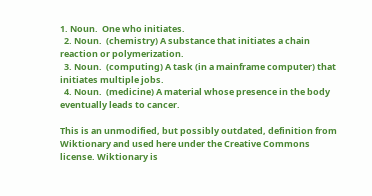1. Noun.  One who initiates.
  2. Noun.  (chemistry) A substance that initiates a chain reaction or polymerization.
  3. Noun.  (computing) A task (in a mainframe computer) that initiates multiple jobs.
  4. Noun.  (medicine) A material whose presence in the body eventually leads to cancer.

This is an unmodified, but possibly outdated, definition from Wiktionary and used here under the Creative Commons license. Wiktionary is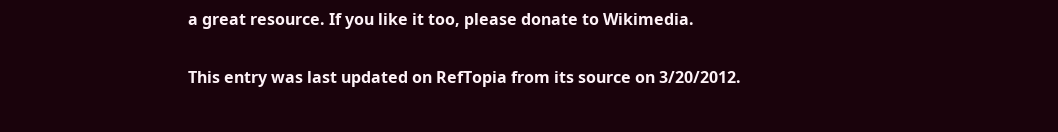a great resource. If you like it too, please donate to Wikimedia.

This entry was last updated on RefTopia from its source on 3/20/2012.